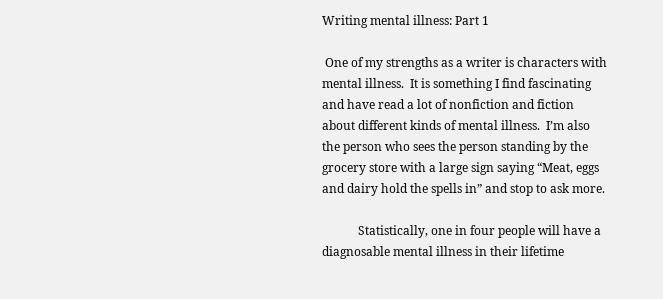Writing mental illness: Part 1

 One of my strengths as a writer is characters with mental illness.  It is something I find fascinating and have read a lot of nonfiction and fiction about different kinds of mental illness.  I’m also the person who sees the person standing by the grocery store with a large sign saying “Meat, eggs and dairy hold the spells in” and stop to ask more.

            Statistically, one in four people will have a diagnosable mental illness in their lifetime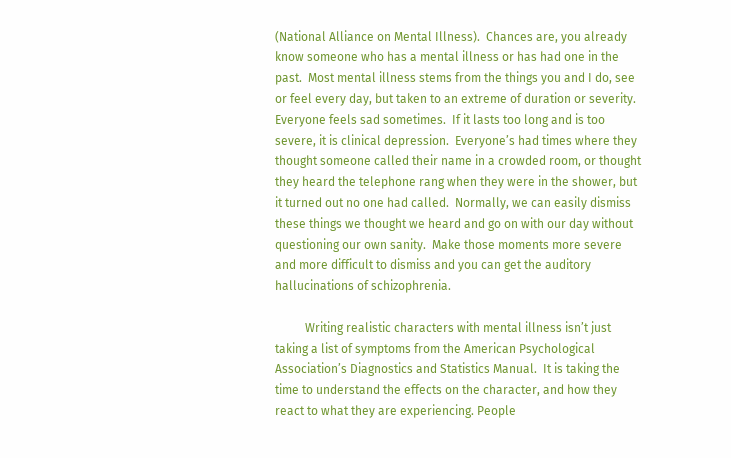(National Alliance on Mental Illness).  Chances are, you already know someone who has a mental illness or has had one in the past.  Most mental illness stems from the things you and I do, see or feel every day, but taken to an extreme of duration or severity.  Everyone feels sad sometimes.  If it lasts too long and is too severe, it is clinical depression.  Everyone’s had times where they thought someone called their name in a crowded room, or thought they heard the telephone rang when they were in the shower, but it turned out no one had called.  Normally, we can easily dismiss these things we thought we heard and go on with our day without questioning our own sanity.  Make those moments more severe and more difficult to dismiss and you can get the auditory hallucinations of schizophrenia.

          Writing realistic characters with mental illness isn’t just taking a list of symptoms from the American Psychological Association’s Diagnostics and Statistics Manual.  It is taking the time to understand the effects on the character, and how they react to what they are experiencing. People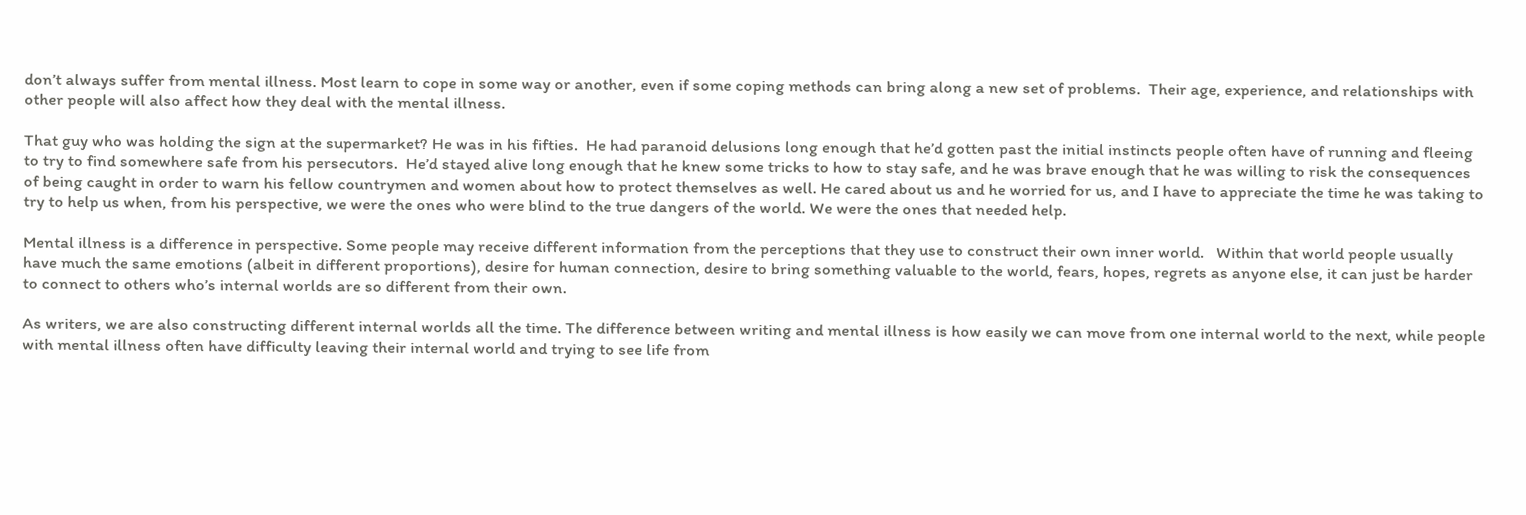don’t always suffer from mental illness. Most learn to cope in some way or another, even if some coping methods can bring along a new set of problems.  Their age, experience, and relationships with other people will also affect how they deal with the mental illness.

That guy who was holding the sign at the supermarket? He was in his fifties.  He had paranoid delusions long enough that he’d gotten past the initial instincts people often have of running and fleeing to try to find somewhere safe from his persecutors.  He’d stayed alive long enough that he knew some tricks to how to stay safe, and he was brave enough that he was willing to risk the consequences of being caught in order to warn his fellow countrymen and women about how to protect themselves as well. He cared about us and he worried for us, and I have to appreciate the time he was taking to try to help us when, from his perspective, we were the ones who were blind to the true dangers of the world. We were the ones that needed help.

Mental illness is a difference in perspective. Some people may receive different information from the perceptions that they use to construct their own inner world.   Within that world people usually have much the same emotions (albeit in different proportions), desire for human connection, desire to bring something valuable to the world, fears, hopes, regrets as anyone else, it can just be harder to connect to others who’s internal worlds are so different from their own.

As writers, we are also constructing different internal worlds all the time. The difference between writing and mental illness is how easily we can move from one internal world to the next, while people with mental illness often have difficulty leaving their internal world and trying to see life from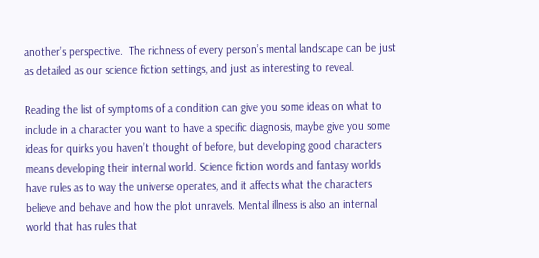another’s perspective.  The richness of every person’s mental landscape can be just as detailed as our science fiction settings, and just as interesting to reveal.

Reading the list of symptoms of a condition can give you some ideas on what to include in a character you want to have a specific diagnosis, maybe give you some ideas for quirks you haven’t thought of before, but developing good characters means developing their internal world. Science fiction words and fantasy worlds have rules as to way the universe operates, and it affects what the characters believe and behave and how the plot unravels. Mental illness is also an internal world that has rules that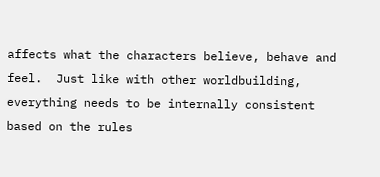affects what the characters believe, behave and feel.  Just like with other worldbuilding, everything needs to be internally consistent based on the rules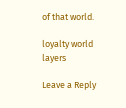of that world.

loyalty world layers

Leave a Reply